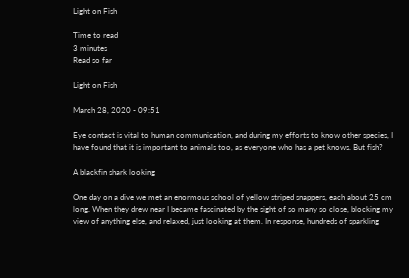Light on Fish

Time to read
3 minutes
Read so far

Light on Fish

March 28, 2020 - 09:51

Eye contact is vital to human communication, and during my efforts to know other species, I have found that it is important to animals too, as everyone who has a pet knows. But fish?

A blackfin shark looking

One day on a dive we met an enormous school of yellow striped snappers, each about 25 cm long. When they drew near I became fascinated by the sight of so many so close, blocking my view of anything else, and relaxed, just looking at them. In response, hundreds of sparkling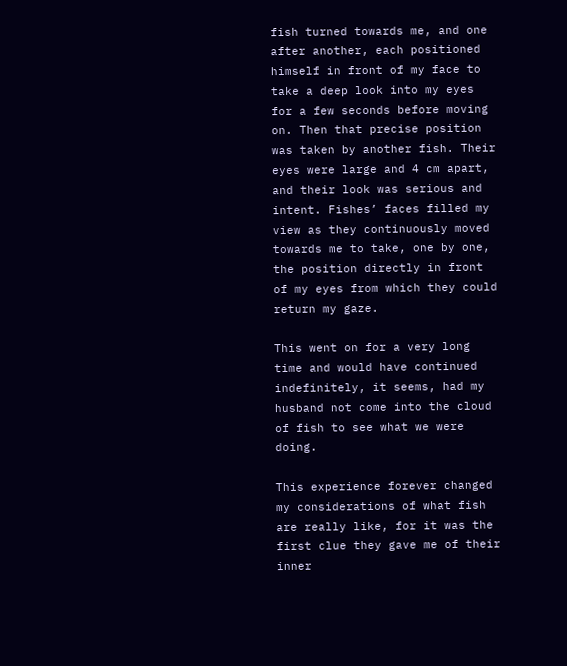fish turned towards me, and one after another, each positioned himself in front of my face to take a deep look into my eyes for a few seconds before moving on. Then that precise position was taken by another fish. Their eyes were large and 4 cm apart, and their look was serious and intent. Fishes’ faces filled my view as they continuously moved towards me to take, one by one, the position directly in front of my eyes from which they could return my gaze.

This went on for a very long time and would have continued indefinitely, it seems, had my husband not come into the cloud of fish to see what we were doing.

This experience forever changed my considerations of what fish are really like, for it was the first clue they gave me of their inner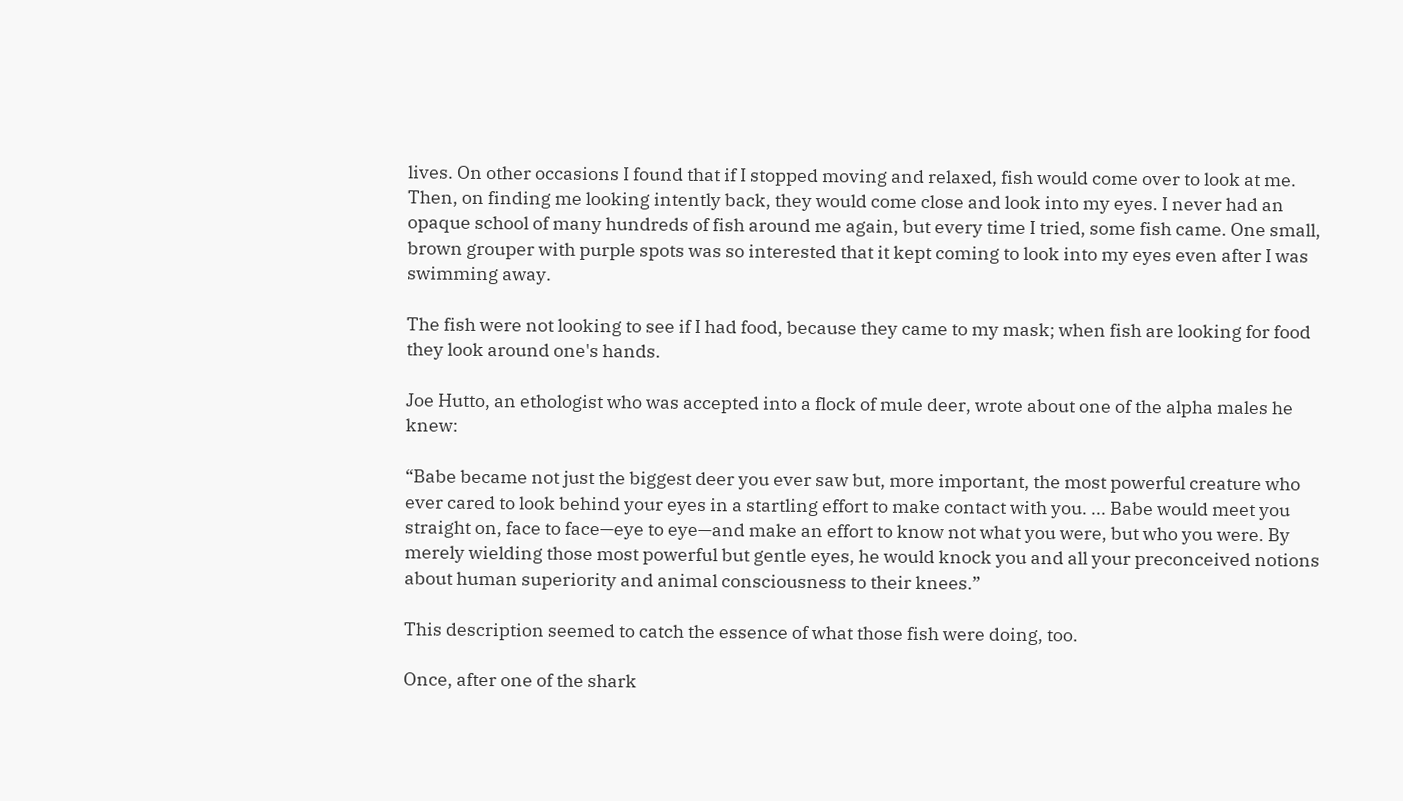lives. On other occasions I found that if I stopped moving and relaxed, fish would come over to look at me. Then, on finding me looking intently back, they would come close and look into my eyes. I never had an opaque school of many hundreds of fish around me again, but every time I tried, some fish came. One small, brown grouper with purple spots was so interested that it kept coming to look into my eyes even after I was swimming away.

The fish were not looking to see if I had food, because they came to my mask; when fish are looking for food they look around one's hands.

Joe Hutto, an ethologist who was accepted into a flock of mule deer, wrote about one of the alpha males he knew:

“Babe became not just the biggest deer you ever saw but, more important, the most powerful creature who ever cared to look behind your eyes in a startling effort to make contact with you. ... Babe would meet you straight on, face to face—eye to eye—and make an effort to know not what you were, but who you were. By merely wielding those most powerful but gentle eyes, he would knock you and all your preconceived notions about human superiority and animal consciousness to their knees.”

This description seemed to catch the essence of what those fish were doing, too.

Once, after one of the shark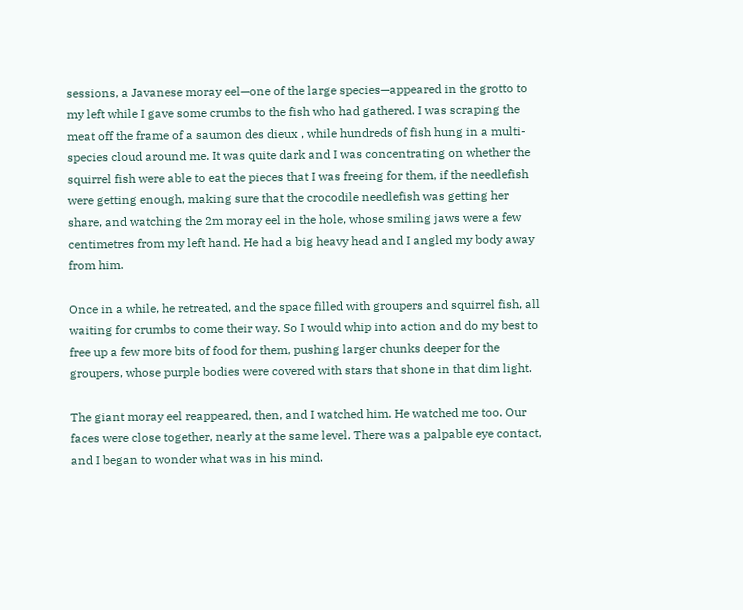sessions, a Javanese moray eel—one of the large species—appeared in the grotto to my left while I gave some crumbs to the fish who had gathered. I was scraping the meat off the frame of a saumon des dieux , while hundreds of fish hung in a multi-species cloud around me. It was quite dark and I was concentrating on whether the squirrel fish were able to eat the pieces that I was freeing for them, if the needlefish were getting enough, making sure that the crocodile needlefish was getting her share, and watching the 2m moray eel in the hole, whose smiling jaws were a few centimetres from my left hand. He had a big heavy head and I angled my body away from him.

Once in a while, he retreated, and the space filled with groupers and squirrel fish, all waiting for crumbs to come their way. So I would whip into action and do my best to free up a few more bits of food for them, pushing larger chunks deeper for the groupers, whose purple bodies were covered with stars that shone in that dim light.

The giant moray eel reappeared, then, and I watched him. He watched me too. Our faces were close together, nearly at the same level. There was a palpable eye contact, and I began to wonder what was in his mind.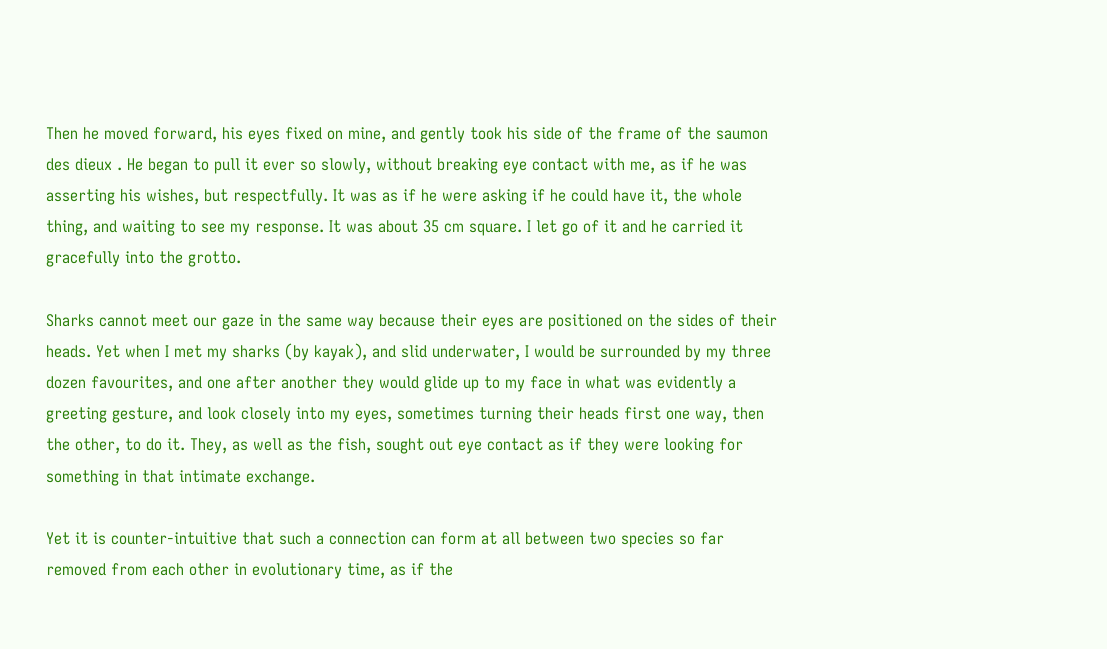Then he moved forward, his eyes fixed on mine, and gently took his side of the frame of the saumon des dieux . He began to pull it ever so slowly, without breaking eye contact with me, as if he was asserting his wishes, but respectfully. It was as if he were asking if he could have it, the whole thing, and waiting to see my response. It was about 35 cm square. I let go of it and he carried it gracefully into the grotto.

Sharks cannot meet our gaze in the same way because their eyes are positioned on the sides of their heads. Yet when I met my sharks (by kayak), and slid underwater, I would be surrounded by my three dozen favourites, and one after another they would glide up to my face in what was evidently a greeting gesture, and look closely into my eyes, sometimes turning their heads first one way, then the other, to do it. They, as well as the fish, sought out eye contact as if they were looking for something in that intimate exchange.

Yet it is counter-intuitive that such a connection can form at all between two species so far removed from each other in evolutionary time, as if the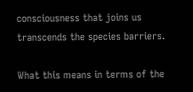consciousness that joins us transcends the species barriers.

What this means in terms of the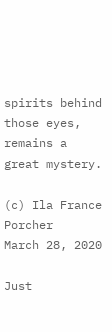spirits behind those eyes, remains a great mystery.

(c) Ila France Porcher
March 28, 2020

Just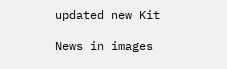updated new Kit

News in images